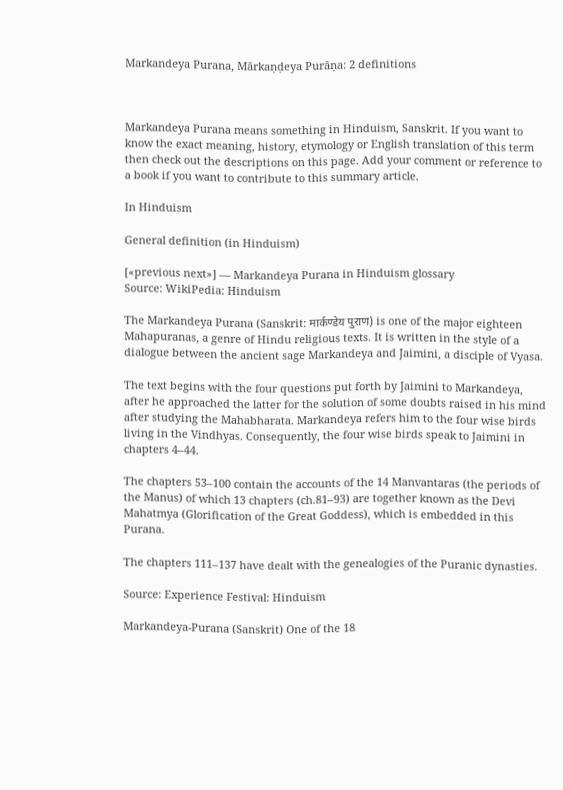Markandeya Purana, Mārkaṇḍeya Purāṇa: 2 definitions



Markandeya Purana means something in Hinduism, Sanskrit. If you want to know the exact meaning, history, etymology or English translation of this term then check out the descriptions on this page. Add your comment or reference to a book if you want to contribute to this summary article.

In Hinduism

General definition (in Hinduism)

[«previous next»] — Markandeya Purana in Hinduism glossary
Source: WikiPedia: Hinduism

The Markandeya Purana (Sanskrit: मार्कण्‍डेय पुराण) is one of the major eighteen Mahapuranas, a genre of Hindu religious texts. It is written in the style of a dialogue between the ancient sage Markandeya and Jaimini, a disciple of Vyasa.

The text begins with the four questions put forth by Jaimini to Markandeya, after he approached the latter for the solution of some doubts raised in his mind after studying the Mahabharata. Markandeya refers him to the four wise birds living in the Vindhyas. Consequently, the four wise birds speak to Jaimini in chapters 4–44.

The chapters 53–100 contain the accounts of the 14 Manvantaras (the periods of the Manus) of which 13 chapters (ch.81–93) are together known as the Devi Mahatmya (Glorification of the Great Goddess), which is embedded in this Purana.

The chapters 111–137 have dealt with the genealogies of the Puranic dynasties.

Source: Experience Festival: Hinduism

Markandeya-Purana (Sanskrit) One of the 18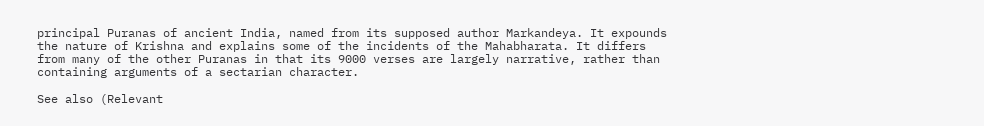principal Puranas of ancient India, named from its supposed author Markandeya. It expounds the nature of Krishna and explains some of the incidents of the Mahabharata. It differs from many of the other Puranas in that its 9000 verses are largely narrative, rather than containing arguments of a sectarian character.

See also (Relevant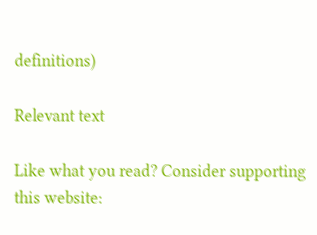definitions)

Relevant text

Like what you read? Consider supporting this website: